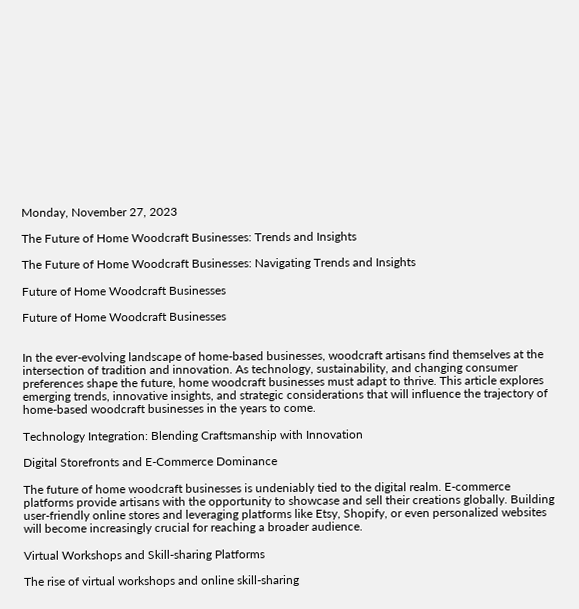Monday, November 27, 2023

The Future of Home Woodcraft Businesses: Trends and Insights

The Future of Home Woodcraft Businesses: Navigating Trends and Insights

Future of Home Woodcraft Businesses

Future of Home Woodcraft Businesses


In the ever-evolving landscape of home-based businesses, woodcraft artisans find themselves at the intersection of tradition and innovation. As technology, sustainability, and changing consumer preferences shape the future, home woodcraft businesses must adapt to thrive. This article explores emerging trends, innovative insights, and strategic considerations that will influence the trajectory of home-based woodcraft businesses in the years to come.

Technology Integration: Blending Craftsmanship with Innovation

Digital Storefronts and E-Commerce Dominance

The future of home woodcraft businesses is undeniably tied to the digital realm. E-commerce platforms provide artisans with the opportunity to showcase and sell their creations globally. Building user-friendly online stores and leveraging platforms like Etsy, Shopify, or even personalized websites will become increasingly crucial for reaching a broader audience.

Virtual Workshops and Skill-sharing Platforms

The rise of virtual workshops and online skill-sharing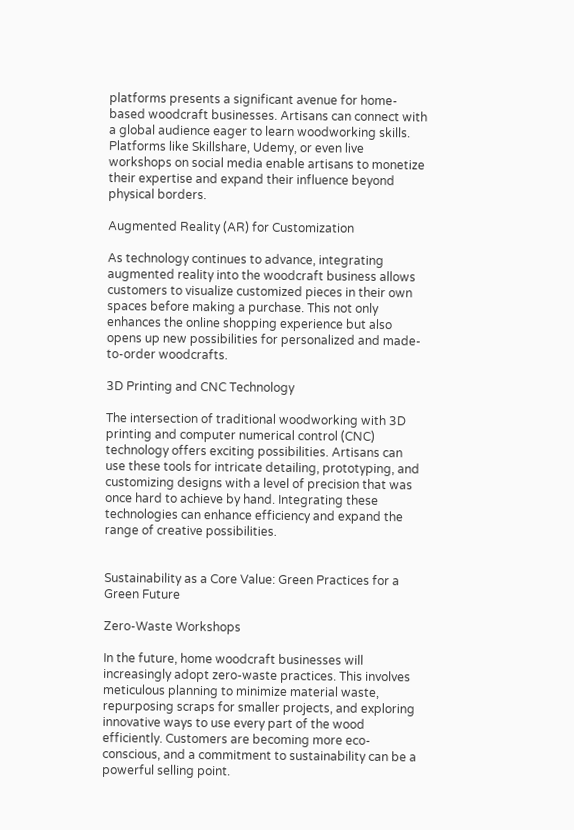platforms presents a significant avenue for home-based woodcraft businesses. Artisans can connect with a global audience eager to learn woodworking skills. Platforms like Skillshare, Udemy, or even live workshops on social media enable artisans to monetize their expertise and expand their influence beyond physical borders.

Augmented Reality (AR) for Customization

As technology continues to advance, integrating augmented reality into the woodcraft business allows customers to visualize customized pieces in their own spaces before making a purchase. This not only enhances the online shopping experience but also opens up new possibilities for personalized and made-to-order woodcrafts.

3D Printing and CNC Technology

The intersection of traditional woodworking with 3D printing and computer numerical control (CNC) technology offers exciting possibilities. Artisans can use these tools for intricate detailing, prototyping, and customizing designs with a level of precision that was once hard to achieve by hand. Integrating these technologies can enhance efficiency and expand the range of creative possibilities.


Sustainability as a Core Value: Green Practices for a Green Future

Zero-Waste Workshops

In the future, home woodcraft businesses will increasingly adopt zero-waste practices. This involves meticulous planning to minimize material waste, repurposing scraps for smaller projects, and exploring innovative ways to use every part of the wood efficiently. Customers are becoming more eco-conscious, and a commitment to sustainability can be a powerful selling point.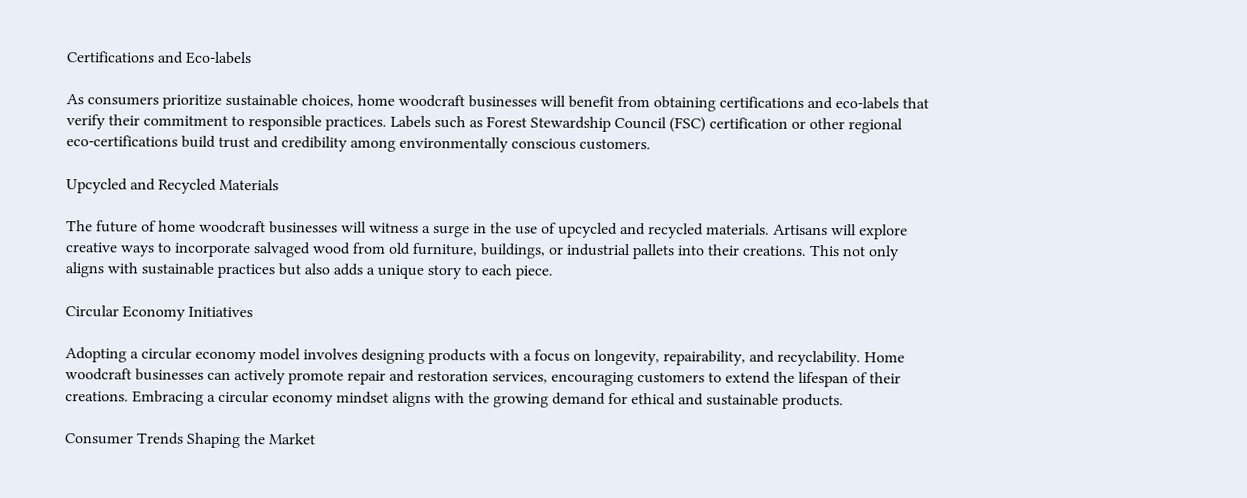Certifications and Eco-labels

As consumers prioritize sustainable choices, home woodcraft businesses will benefit from obtaining certifications and eco-labels that verify their commitment to responsible practices. Labels such as Forest Stewardship Council (FSC) certification or other regional eco-certifications build trust and credibility among environmentally conscious customers.

Upcycled and Recycled Materials

The future of home woodcraft businesses will witness a surge in the use of upcycled and recycled materials. Artisans will explore creative ways to incorporate salvaged wood from old furniture, buildings, or industrial pallets into their creations. This not only aligns with sustainable practices but also adds a unique story to each piece.

Circular Economy Initiatives

Adopting a circular economy model involves designing products with a focus on longevity, repairability, and recyclability. Home woodcraft businesses can actively promote repair and restoration services, encouraging customers to extend the lifespan of their creations. Embracing a circular economy mindset aligns with the growing demand for ethical and sustainable products.

Consumer Trends Shaping the Market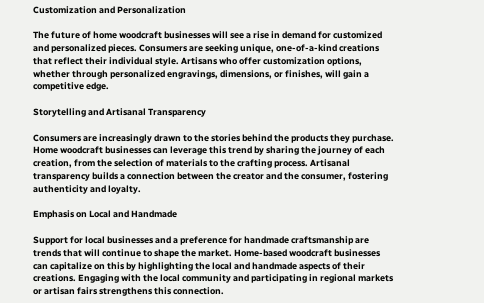Customization and Personalization

The future of home woodcraft businesses will see a rise in demand for customized and personalized pieces. Consumers are seeking unique, one-of-a-kind creations that reflect their individual style. Artisans who offer customization options, whether through personalized engravings, dimensions, or finishes, will gain a competitive edge.

Storytelling and Artisanal Transparency

Consumers are increasingly drawn to the stories behind the products they purchase. Home woodcraft businesses can leverage this trend by sharing the journey of each creation, from the selection of materials to the crafting process. Artisanal transparency builds a connection between the creator and the consumer, fostering authenticity and loyalty.

Emphasis on Local and Handmade

Support for local businesses and a preference for handmade craftsmanship are trends that will continue to shape the market. Home-based woodcraft businesses can capitalize on this by highlighting the local and handmade aspects of their creations. Engaging with the local community and participating in regional markets or artisan fairs strengthens this connection.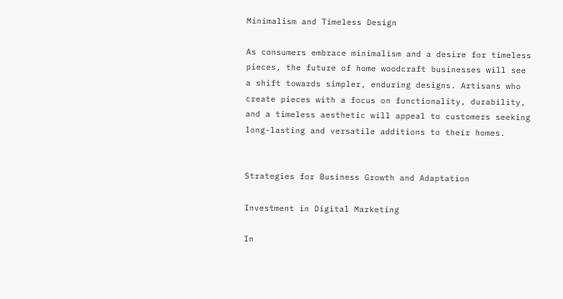Minimalism and Timeless Design

As consumers embrace minimalism and a desire for timeless pieces, the future of home woodcraft businesses will see a shift towards simpler, enduring designs. Artisans who create pieces with a focus on functionality, durability, and a timeless aesthetic will appeal to customers seeking long-lasting and versatile additions to their homes.


Strategies for Business Growth and Adaptation

Investment in Digital Marketing

In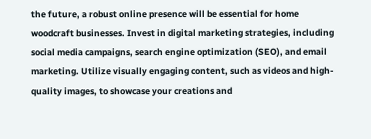the future, a robust online presence will be essential for home woodcraft businesses. Invest in digital marketing strategies, including social media campaigns, search engine optimization (SEO), and email marketing. Utilize visually engaging content, such as videos and high-quality images, to showcase your creations and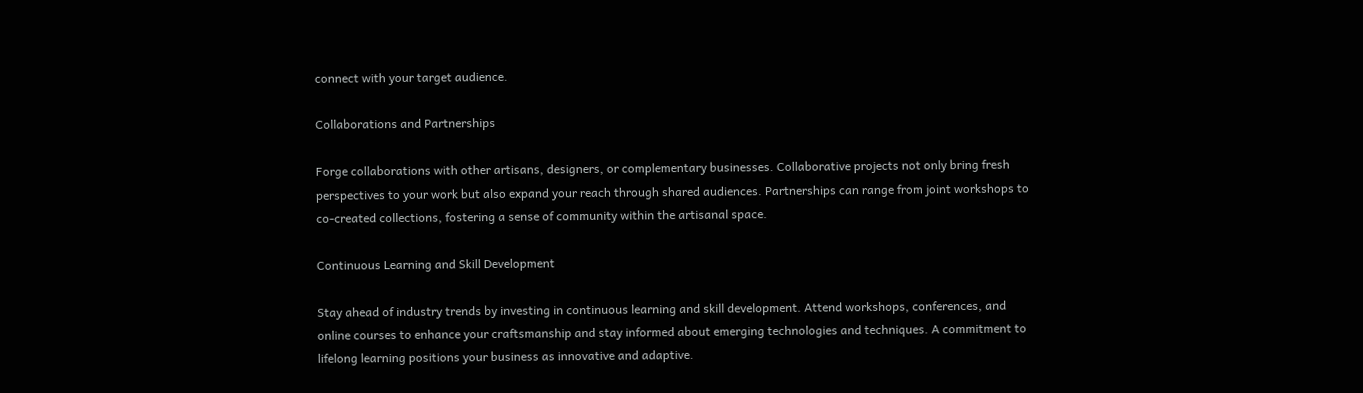connect with your target audience.

Collaborations and Partnerships

Forge collaborations with other artisans, designers, or complementary businesses. Collaborative projects not only bring fresh perspectives to your work but also expand your reach through shared audiences. Partnerships can range from joint workshops to co-created collections, fostering a sense of community within the artisanal space.

Continuous Learning and Skill Development

Stay ahead of industry trends by investing in continuous learning and skill development. Attend workshops, conferences, and online courses to enhance your craftsmanship and stay informed about emerging technologies and techniques. A commitment to lifelong learning positions your business as innovative and adaptive.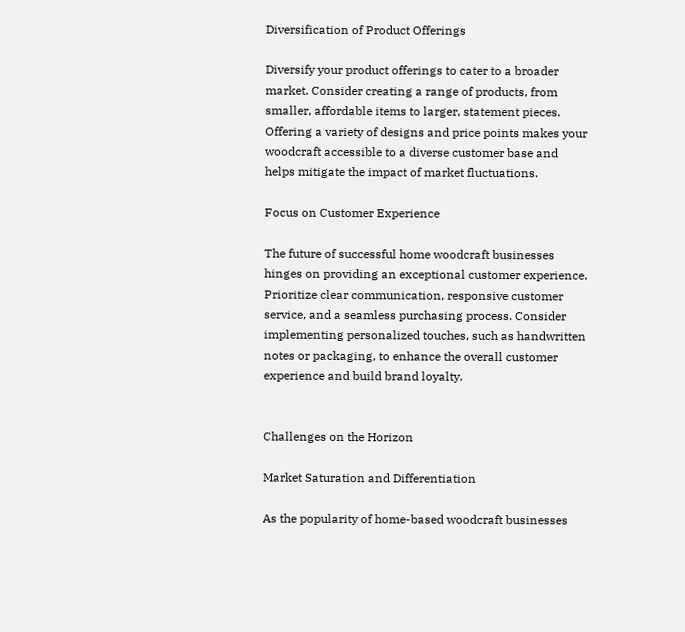Diversification of Product Offerings

Diversify your product offerings to cater to a broader market. Consider creating a range of products, from smaller, affordable items to larger, statement pieces. Offering a variety of designs and price points makes your woodcraft accessible to a diverse customer base and helps mitigate the impact of market fluctuations.

Focus on Customer Experience

The future of successful home woodcraft businesses hinges on providing an exceptional customer experience. Prioritize clear communication, responsive customer service, and a seamless purchasing process. Consider implementing personalized touches, such as handwritten notes or packaging, to enhance the overall customer experience and build brand loyalty.


Challenges on the Horizon

Market Saturation and Differentiation

As the popularity of home-based woodcraft businesses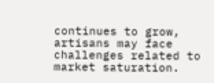continues to grow, artisans may face challenges related to market saturation.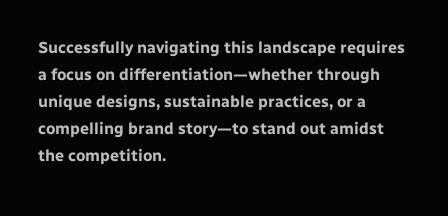Successfully navigating this landscape requires a focus on differentiation—whether through unique designs, sustainable practices, or a compelling brand story—to stand out amidst the competition.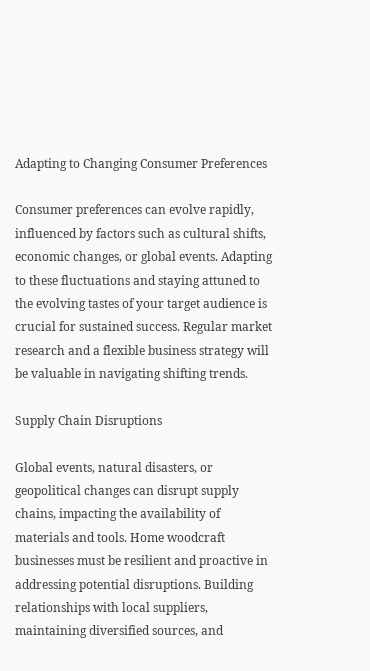Adapting to Changing Consumer Preferences

Consumer preferences can evolve rapidly, influenced by factors such as cultural shifts, economic changes, or global events. Adapting to these fluctuations and staying attuned to the evolving tastes of your target audience is crucial for sustained success. Regular market research and a flexible business strategy will be valuable in navigating shifting trends.

Supply Chain Disruptions

Global events, natural disasters, or geopolitical changes can disrupt supply chains, impacting the availability of materials and tools. Home woodcraft businesses must be resilient and proactive in addressing potential disruptions. Building relationships with local suppliers, maintaining diversified sources, and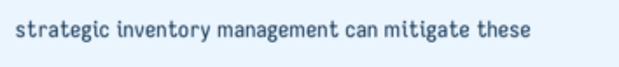strategic inventory management can mitigate these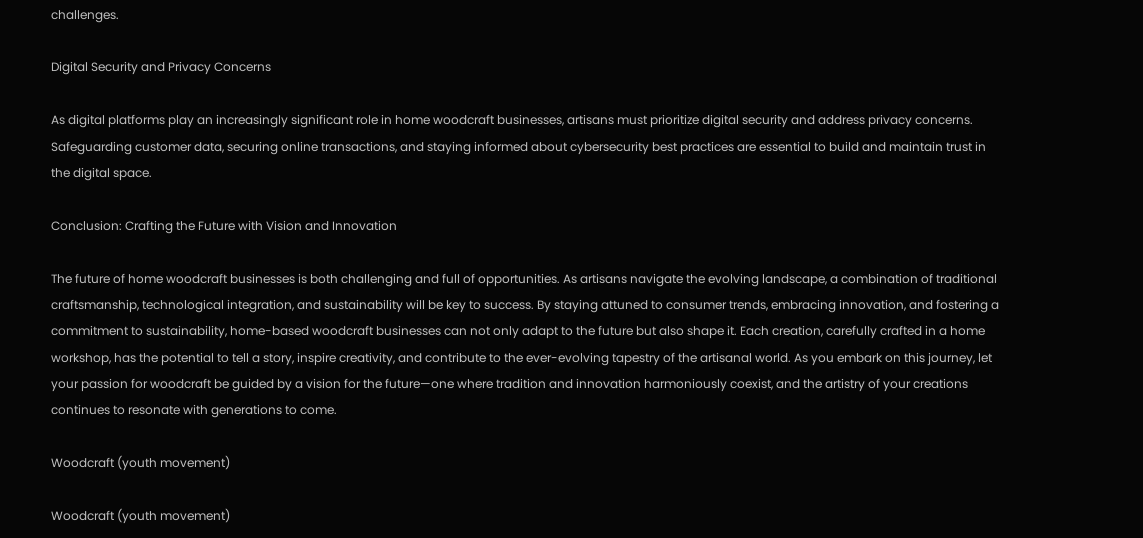challenges.

Digital Security and Privacy Concerns

As digital platforms play an increasingly significant role in home woodcraft businesses, artisans must prioritize digital security and address privacy concerns. Safeguarding customer data, securing online transactions, and staying informed about cybersecurity best practices are essential to build and maintain trust in the digital space.

Conclusion: Crafting the Future with Vision and Innovation

The future of home woodcraft businesses is both challenging and full of opportunities. As artisans navigate the evolving landscape, a combination of traditional craftsmanship, technological integration, and sustainability will be key to success. By staying attuned to consumer trends, embracing innovation, and fostering a commitment to sustainability, home-based woodcraft businesses can not only adapt to the future but also shape it. Each creation, carefully crafted in a home workshop, has the potential to tell a story, inspire creativity, and contribute to the ever-evolving tapestry of the artisanal world. As you embark on this journey, let your passion for woodcraft be guided by a vision for the future—one where tradition and innovation harmoniously coexist, and the artistry of your creations continues to resonate with generations to come.

Woodcraft (youth movement)

Woodcraft (youth movement)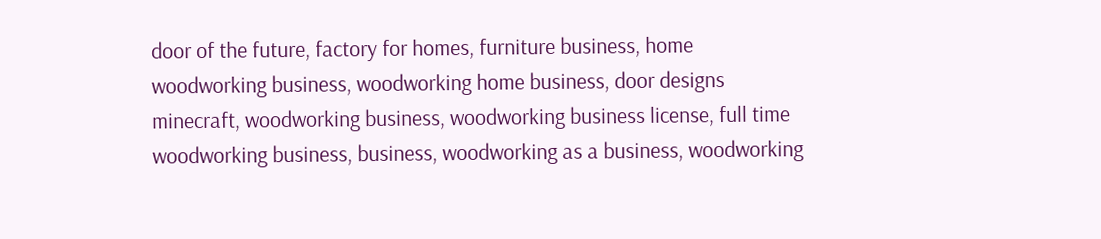door of the future, factory for homes, furniture business, home woodworking business, woodworking home business, door designs minecraft, woodworking business, woodworking business license, full time woodworking business, business, woodworking as a business, woodworking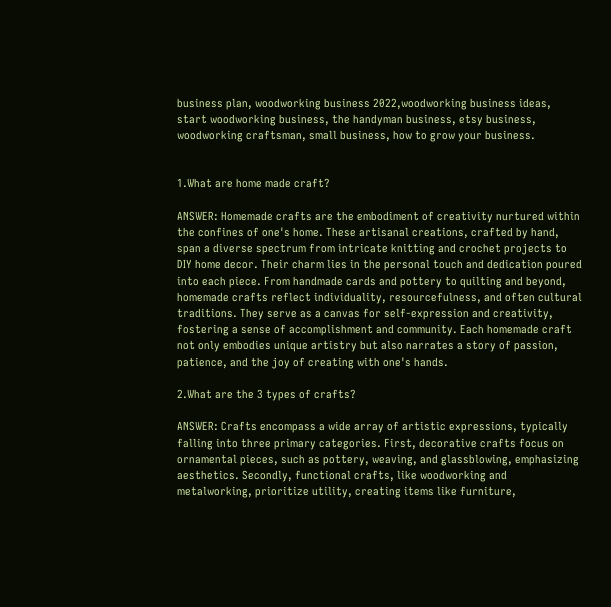business plan, woodworking business 2022,woodworking business ideas, start woodworking business, the handyman business, etsy business, woodworking craftsman, small business, how to grow your business.


1.What are home made craft?

ANSWER: Homemade crafts are the embodiment of creativity nurtured within the confines of one's home. These artisanal creations, crafted by hand, span a diverse spectrum from intricate knitting and crochet projects to DIY home decor. Their charm lies in the personal touch and dedication poured into each piece. From handmade cards and pottery to quilting and beyond, homemade crafts reflect individuality, resourcefulness, and often cultural traditions. They serve as a canvas for self-expression and creativity, fostering a sense of accomplishment and community. Each homemade craft not only embodies unique artistry but also narrates a story of passion, patience, and the joy of creating with one's hands.

2.What are the 3 types of crafts?

ANSWER: Crafts encompass a wide array of artistic expressions, typically falling into three primary categories. First, decorative crafts focus on ornamental pieces, such as pottery, weaving, and glassblowing, emphasizing aesthetics. Secondly, functional crafts, like woodworking and metalworking, prioritize utility, creating items like furniture,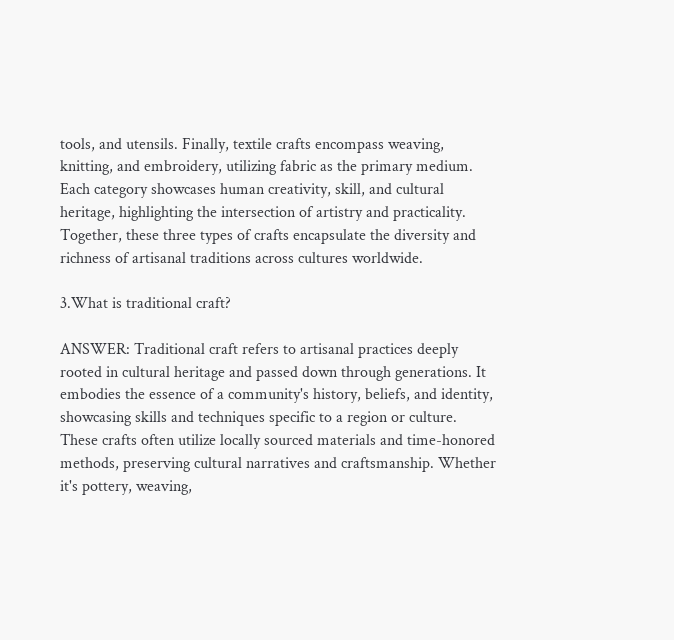tools, and utensils. Finally, textile crafts encompass weaving, knitting, and embroidery, utilizing fabric as the primary medium. Each category showcases human creativity, skill, and cultural heritage, highlighting the intersection of artistry and practicality. Together, these three types of crafts encapsulate the diversity and richness of artisanal traditions across cultures worldwide.

3.What is traditional craft?

ANSWER: Traditional craft refers to artisanal practices deeply rooted in cultural heritage and passed down through generations. It embodies the essence of a community's history, beliefs, and identity, showcasing skills and techniques specific to a region or culture. These crafts often utilize locally sourced materials and time-honored methods, preserving cultural narratives and craftsmanship. Whether it's pottery, weaving,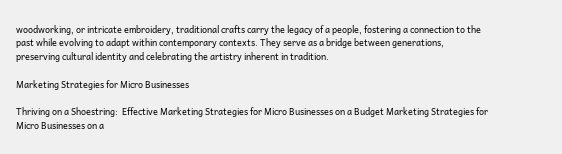woodworking, or intricate embroidery, traditional crafts carry the legacy of a people, fostering a connection to the past while evolving to adapt within contemporary contexts. They serve as a bridge between generations, preserving cultural identity and celebrating the artistry inherent in tradition.

Marketing Strategies for Micro Businesses

Thriving on a Shoestring:  Effective Marketing Strategies for Micro Businesses on a Budget Marketing Strategies for Micro Businesses on a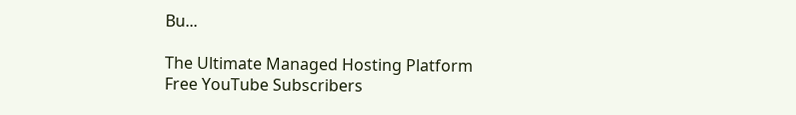Bu...

The Ultimate Managed Hosting Platform
Free YouTube Subscribers